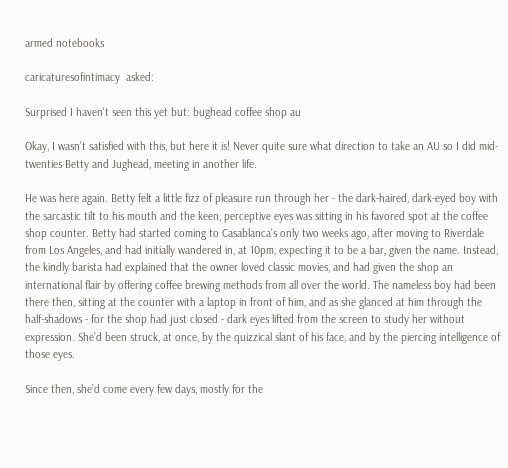armed notebooks

caricaturesofintimacy  asked:

Surprised I haven't seen this yet but: bughead coffee shop au

Okay, I wasn’t satisfied with this, but here it is! Never quite sure what direction to take an AU so I did mid-twenties Betty and Jughead, meeting in another life.

He was here again. Betty felt a little fizz of pleasure run through her - the dark-haired, dark-eyed boy with the sarcastic tilt to his mouth and the keen, perceptive eyes was sitting in his favored spot at the coffee shop counter. Betty had started coming to Casablanca’s only two weeks ago, after moving to Riverdale from Los Angeles, and had initially wandered in, at 10pm, expecting it to be a bar, given the name. Instead, the kindly barista had explained that the owner loved classic movies, and had given the shop an international flair by offering coffee brewing methods from all over the world. The nameless boy had been there then, sitting at the counter with a laptop in front of him, and as she glanced at him through the half-shadows - for the shop had just closed - dark eyes lifted from the screen to study her without expression. She’d been struck, at once, by the quizzical slant of his face, and by the piercing intelligence of those eyes.

Since then, she’d come every few days, mostly for the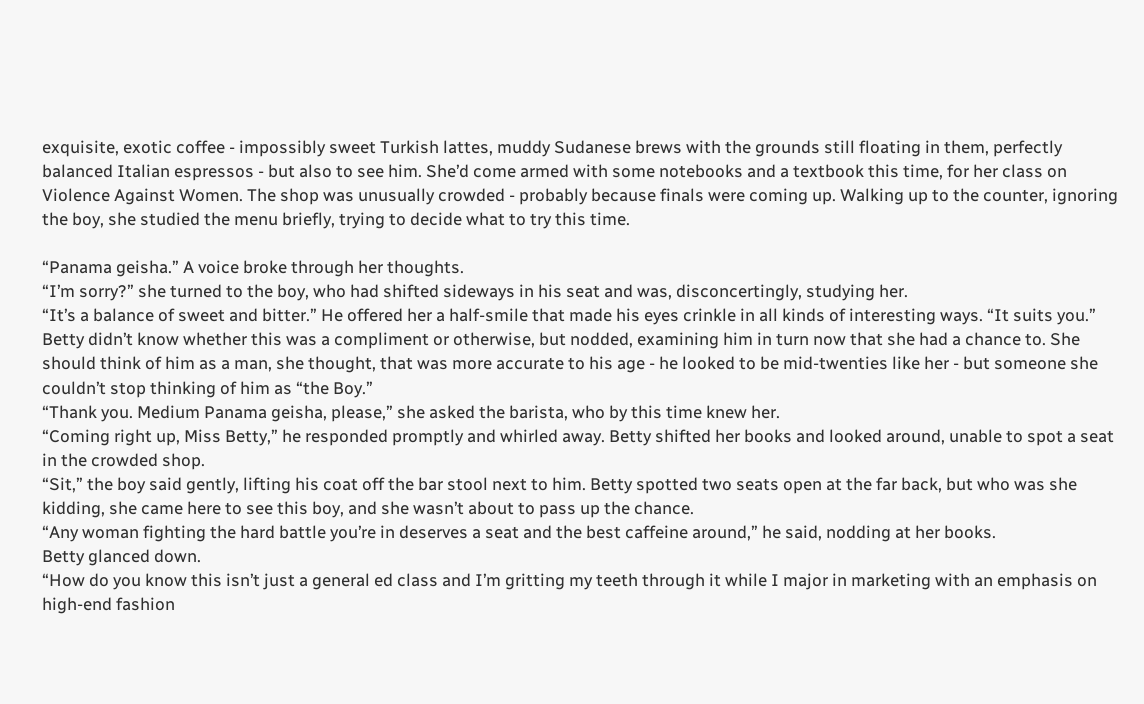exquisite, exotic coffee - impossibly sweet Turkish lattes, muddy Sudanese brews with the grounds still floating in them, perfectly balanced Italian espressos - but also to see him. She’d come armed with some notebooks and a textbook this time, for her class on Violence Against Women. The shop was unusually crowded - probably because finals were coming up. Walking up to the counter, ignoring the boy, she studied the menu briefly, trying to decide what to try this time.

“Panama geisha.” A voice broke through her thoughts.
“I’m sorry?” she turned to the boy, who had shifted sideways in his seat and was, disconcertingly, studying her.
“It’s a balance of sweet and bitter.” He offered her a half-smile that made his eyes crinkle in all kinds of interesting ways. “It suits you.”
Betty didn’t know whether this was a compliment or otherwise, but nodded, examining him in turn now that she had a chance to. She should think of him as a man, she thought, that was more accurate to his age - he looked to be mid-twenties like her - but someone she couldn’t stop thinking of him as “the Boy.”
“Thank you. Medium Panama geisha, please,” she asked the barista, who by this time knew her.
“Coming right up, Miss Betty,” he responded promptly and whirled away. Betty shifted her books and looked around, unable to spot a seat in the crowded shop.
“Sit,” the boy said gently, lifting his coat off the bar stool next to him. Betty spotted two seats open at the far back, but who was she kidding, she came here to see this boy, and she wasn’t about to pass up the chance.
“Any woman fighting the hard battle you’re in deserves a seat and the best caffeine around,” he said, nodding at her books.
Betty glanced down.
“How do you know this isn’t just a general ed class and I’m gritting my teeth through it while I major in marketing with an emphasis on high-end fashion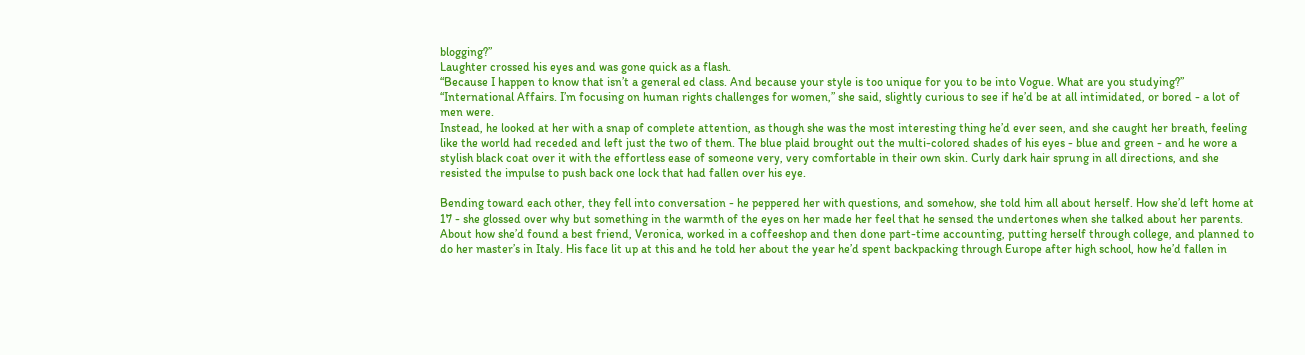blogging?”
Laughter crossed his eyes and was gone quick as a flash.
“Because I happen to know that isn’t a general ed class. And because your style is too unique for you to be into Vogue. What are you studying?”
“International Affairs. I’m focusing on human rights challenges for women,” she said, slightly curious to see if he’d be at all intimidated, or bored - a lot of men were.
Instead, he looked at her with a snap of complete attention, as though she was the most interesting thing he’d ever seen, and she caught her breath, feeling like the world had receded and left just the two of them. The blue plaid brought out the multi-colored shades of his eyes - blue and green - and he wore a stylish black coat over it with the effortless ease of someone very, very comfortable in their own skin. Curly dark hair sprung in all directions, and she resisted the impulse to push back one lock that had fallen over his eye.

Bending toward each other, they fell into conversation - he peppered her with questions, and somehow, she told him all about herself. How she’d left home at 17 - she glossed over why but something in the warmth of the eyes on her made her feel that he sensed the undertones when she talked about her parents. About how she’d found a best friend, Veronica, worked in a coffeeshop and then done part-time accounting, putting herself through college, and planned to do her master’s in Italy. His face lit up at this and he told her about the year he’d spent backpacking through Europe after high school, how he’d fallen in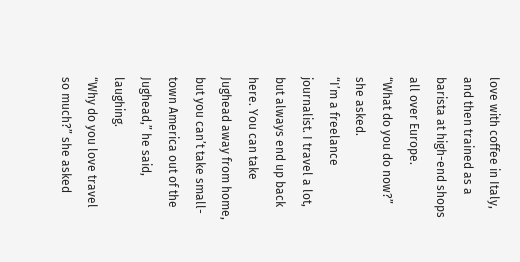love with coffee in Italy, and then trained as a barista at high-end shops all over Europe.
“What do you do now?” she asked.
“I’m a freelance journalist. I travel a lot, but always end up back here. You can take Jughead away from home, but you can’t take small-town America out of the Jughead,” he said, laughing.
“Why do you love travel so much?” she asked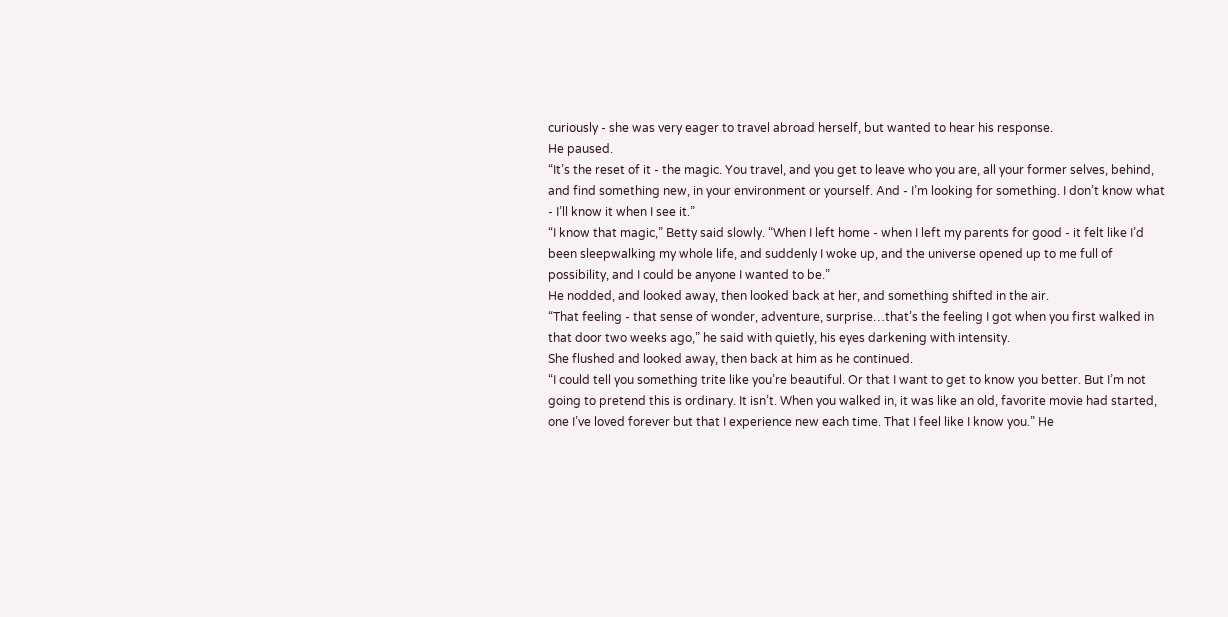curiously - she was very eager to travel abroad herself, but wanted to hear his response.
He paused.
“It’s the reset of it - the magic. You travel, and you get to leave who you are, all your former selves, behind, and find something new, in your environment or yourself. And - I’m looking for something. I don’t know what - I’ll know it when I see it.”
“I know that magic,” Betty said slowly. “When I left home - when I left my parents for good - it felt like I’d been sleepwalking my whole life, and suddenly I woke up, and the universe opened up to me full of possibility, and I could be anyone I wanted to be.”
He nodded, and looked away, then looked back at her, and something shifted in the air.
“That feeling - that sense of wonder, adventure, surprise…that’s the feeling I got when you first walked in that door two weeks ago,” he said with quietly, his eyes darkening with intensity.
She flushed and looked away, then back at him as he continued.
“I could tell you something trite like you’re beautiful. Or that I want to get to know you better. But I’m not going to pretend this is ordinary. It isn’t. When you walked in, it was like an old, favorite movie had started, one I’ve loved forever but that I experience new each time. That I feel like I know you.” He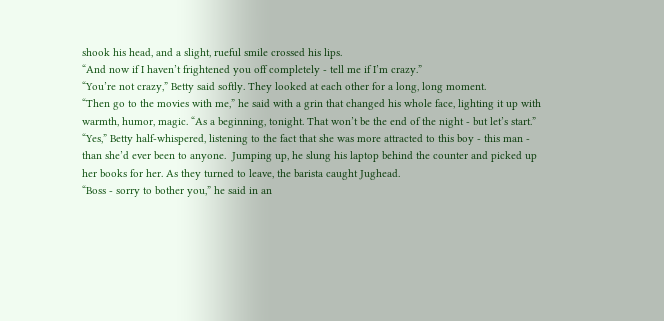shook his head, and a slight, rueful smile crossed his lips.
“And now if I haven’t frightened you off completely - tell me if I’m crazy.”
“You’re not crazy,” Betty said softly. They looked at each other for a long, long moment.
“Then go to the movies with me,” he said with a grin that changed his whole face, lighting it up with warmth, humor, magic. “As a beginning, tonight. That won’t be the end of the night - but let’s start.”
“Yes,” Betty half-whispered, listening to the fact that she was more attracted to this boy - this man - than she’d ever been to anyone.  Jumping up, he slung his laptop behind the counter and picked up her books for her. As they turned to leave, the barista caught Jughead.
“Boss - sorry to bother you,” he said in an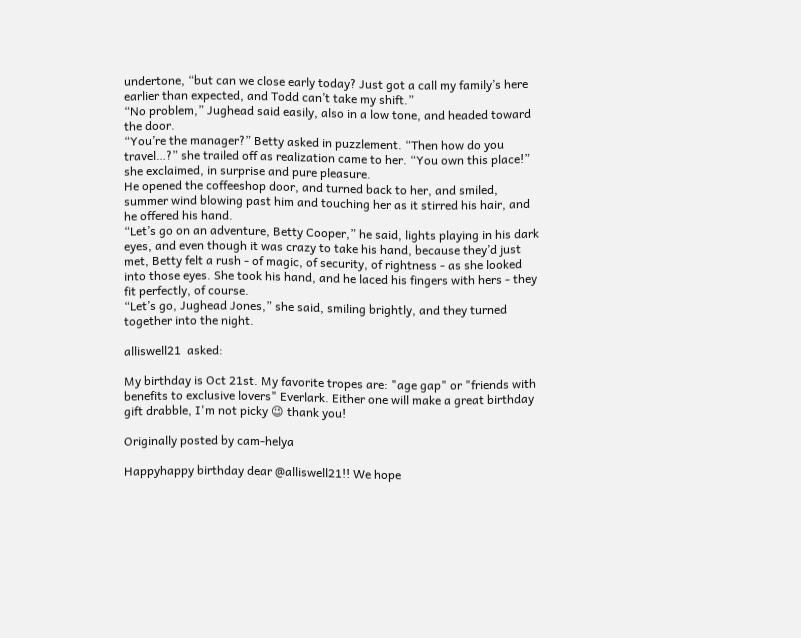undertone, “but can we close early today? Just got a call my family’s here earlier than expected, and Todd can’t take my shift.”
“No problem,” Jughead said easily, also in a low tone, and headed toward the door.
“You’re the manager?” Betty asked in puzzlement. “Then how do you travel…?” she trailed off as realization came to her. “You own this place!” she exclaimed, in surprise and pure pleasure.
He opened the coffeeshop door, and turned back to her, and smiled, summer wind blowing past him and touching her as it stirred his hair, and he offered his hand.
“Let’s go on an adventure, Betty Cooper,” he said, lights playing in his dark eyes, and even though it was crazy to take his hand, because they’d just met, Betty felt a rush - of magic, of security, of rightness - as she looked into those eyes. She took his hand, and he laced his fingers with hers - they fit perfectly, of course.
“Let’s go, Jughead Jones,” she said, smiling brightly, and they turned together into the night.

alliswell21  asked:

My birthday is Oct 21st. My favorite tropes are: "age gap" or "friends with benefits to exclusive lovers" Everlark. Either one will make a great birthday gift drabble, I'm not picky 😉 thank you!

Originally posted by cam-helya

Happyhappy birthday dear @alliswell21!! We hope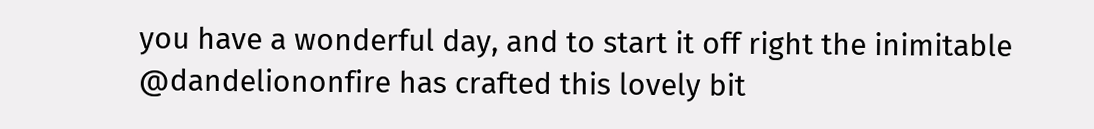you have a wonderful day, and to start it off right the inimitable @dandeliononfire has crafted this lovely bit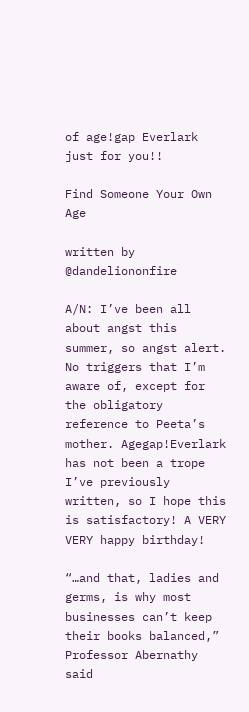of age!gap Everlark just for you!!

Find Someone Your Own Age

written by @dandeliononfire

A/N: I’ve been all about angst this summer, so angst alert. No triggers that I’m aware of, except for the obligatory reference to Peeta’s mother. Agegap!Everlark has not been a trope I’ve previously written, so I hope this is satisfactory! A VERY VERY happy birthday!

“…and that, ladies and germs, is why most businesses can’t keep their books balanced,” Professor Abernathy said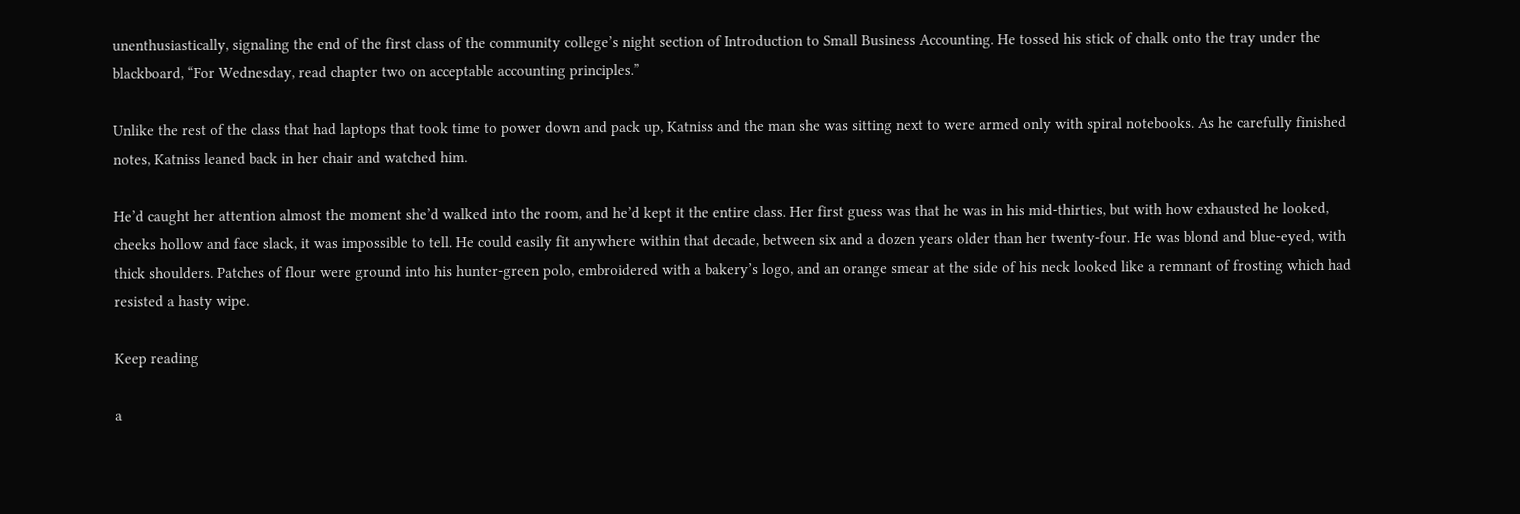unenthusiastically, signaling the end of the first class of the community college’s night section of Introduction to Small Business Accounting. He tossed his stick of chalk onto the tray under the blackboard, “For Wednesday, read chapter two on acceptable accounting principles.”

Unlike the rest of the class that had laptops that took time to power down and pack up, Katniss and the man she was sitting next to were armed only with spiral notebooks. As he carefully finished notes, Katniss leaned back in her chair and watched him.

He’d caught her attention almost the moment she’d walked into the room, and he’d kept it the entire class. Her first guess was that he was in his mid-thirties, but with how exhausted he looked, cheeks hollow and face slack, it was impossible to tell. He could easily fit anywhere within that decade, between six and a dozen years older than her twenty-four. He was blond and blue-eyed, with thick shoulders. Patches of flour were ground into his hunter-green polo, embroidered with a bakery’s logo, and an orange smear at the side of his neck looked like a remnant of frosting which had resisted a hasty wipe.

Keep reading

a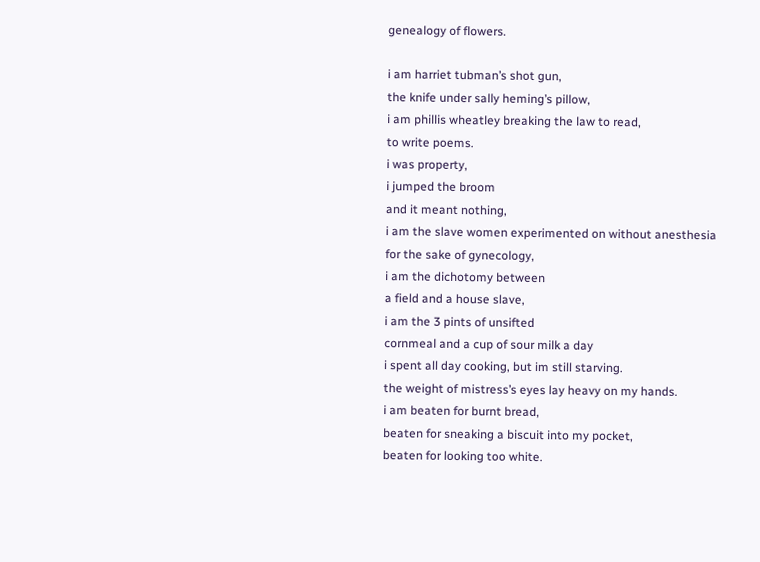genealogy of flowers.

i am harriet tubman’s shot gun,
the knife under sally heming’s pillow,
i am phillis wheatley breaking the law to read,
to write poems.
i was property,
i jumped the broom
and it meant nothing,
i am the slave women experimented on without anesthesia
for the sake of gynecology,
i am the dichotomy between
a field and a house slave,
i am the 3 pints of unsifted
cornmeal and a cup of sour milk a day
i spent all day cooking, but im still starving.
the weight of mistress’s eyes lay heavy on my hands.
i am beaten for burnt bread,
beaten for sneaking a biscuit into my pocket,
beaten for looking too white.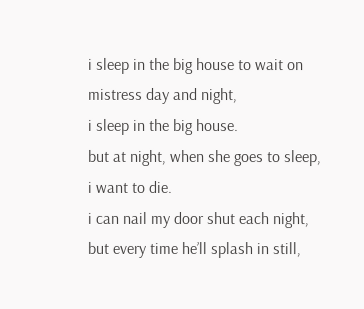i sleep in the big house to wait on mistress day and night,
i sleep in the big house.
but at night, when she goes to sleep,
i want to die.
i can nail my door shut each night,
but every time he’ll splash in still,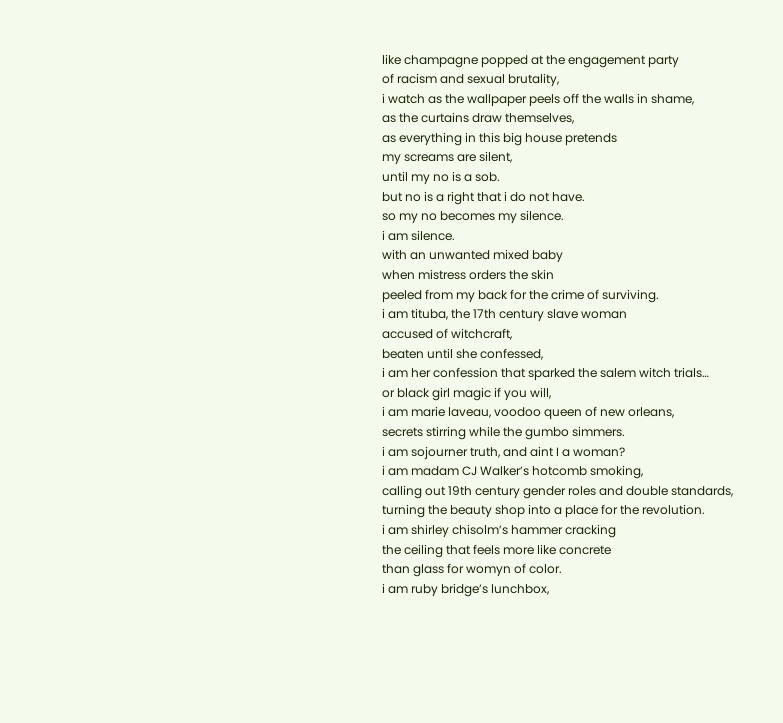like champagne popped at the engagement party
of racism and sexual brutality,
i watch as the wallpaper peels off the walls in shame,
as the curtains draw themselves,
as everything in this big house pretends
my screams are silent,
until my no is a sob.
but no is a right that i do not have.
so my no becomes my silence.
i am silence.
with an unwanted mixed baby
when mistress orders the skin
peeled from my back for the crime of surviving.
i am tituba, the 17th century slave woman
accused of witchcraft,
beaten until she confessed,
i am her confession that sparked the salem witch trials…
or black girl magic if you will,
i am marie laveau, voodoo queen of new orleans,
secrets stirring while the gumbo simmers.
i am sojourner truth, and aint I a woman?
i am madam CJ Walker’s hotcomb smoking,
calling out 19th century gender roles and double standards,
turning the beauty shop into a place for the revolution.
i am shirley chisolm’s hammer cracking
the ceiling that feels more like concrete
than glass for womyn of color.
i am ruby bridge’s lunchbox,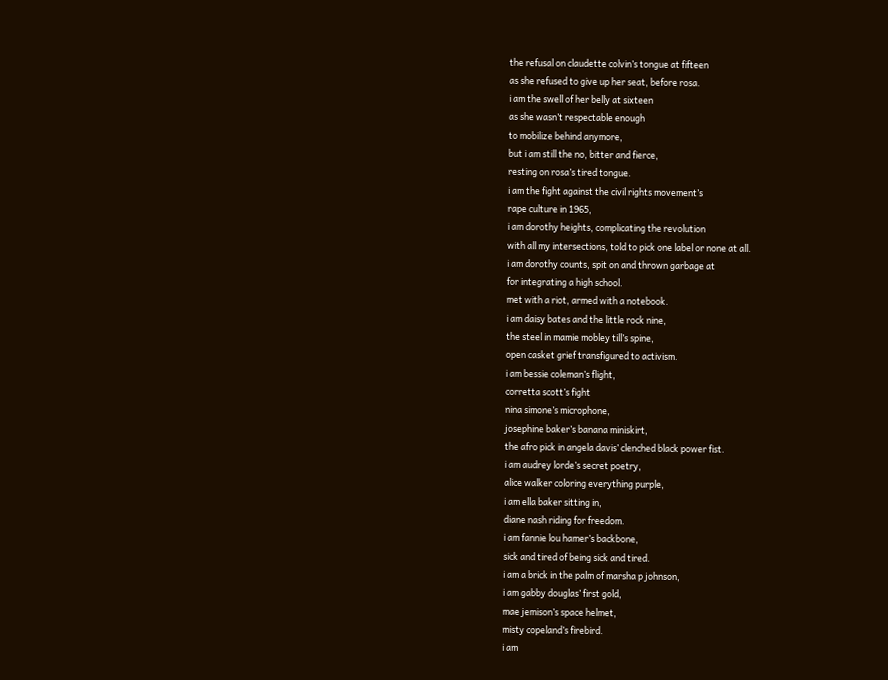the refusal on claudette colvin’s tongue at fifteen
as she refused to give up her seat, before rosa.
i am the swell of her belly at sixteen
as she wasn’t respectable enough
to mobilize behind anymore,
but i am still the no, bitter and fierce,
resting on rosa’s tired tongue.
i am the fight against the civil rights movement’s
rape culture in 1965,
i am dorothy heights, complicating the revolution
with all my intersections, told to pick one label or none at all.
i am dorothy counts, spit on and thrown garbage at
for integrating a high school.
met with a riot, armed with a notebook.
i am daisy bates and the little rock nine,
the steel in mamie mobley till’s spine,
open casket grief transfigured to activism.
i am bessie coleman’s flight,
corretta scott’s fight
nina simone’s microphone,
josephine baker’s banana miniskirt,
the afro pick in angela davis’ clenched black power fist.
i am audrey lorde’s secret poetry,
alice walker coloring everything purple,
i am ella baker sitting in,
diane nash riding for freedom.
i am fannie lou hamer’s backbone,
sick and tired of being sick and tired.
i am a brick in the palm of marsha p johnson,
i am gabby douglas’ first gold,
mae jemison’s space helmet,
misty copeland’s firebird.
i am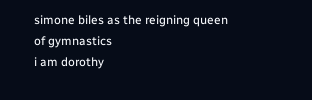simone biles as the reigning queen of gymnastics
i am dorothy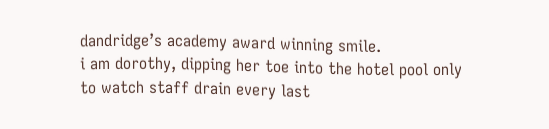dandridge’s academy award winning smile.
i am dorothy, dipping her toe into the hotel pool only to watch staff drain every last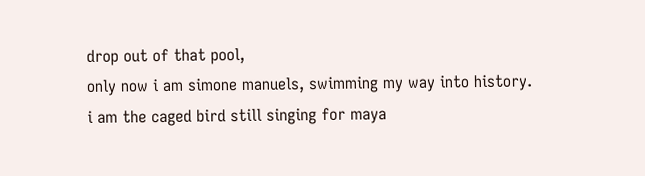drop out of that pool,
only now i am simone manuels, swimming my way into history.
i am the caged bird still singing for maya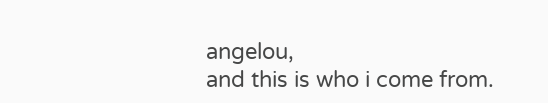angelou,
and this is who i come from.